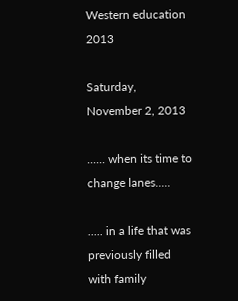Western education 2013

Saturday, November 2, 2013

...... when its time to change lanes.....

..... in a life that was previously filled with family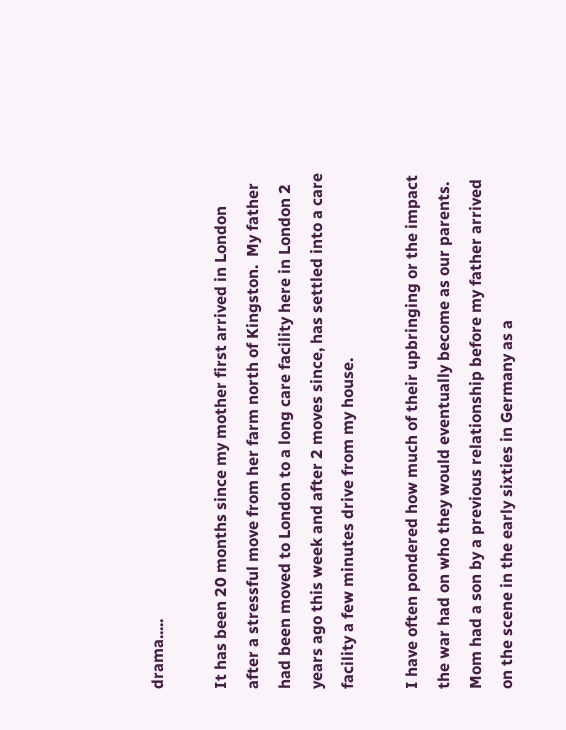drama.....

It has been 20 months since my mother first arrived in London after a stressful move from her farm north of Kingston.  My father had been moved to London to a long care facility here in London 2 years ago this week and after 2 moves since, has settled into a care facility a few minutes drive from my house.

I have often pondered how much of their upbringing or the impact the war had on who they would eventually become as our parents.  Mom had a son by a previous relationship before my father arrived on the scene in the early sixties in Germany as a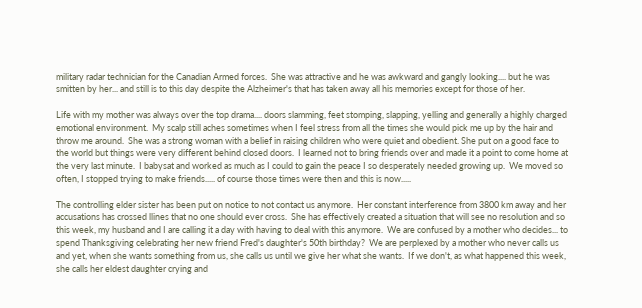military radar technician for the Canadian Armed forces.  She was attractive and he was awkward and gangly looking.... but he was smitten by her... and still is to this day despite the Alzheimer's that has taken away all his memories except for those of her.

Life with my mother was always over the top drama.... doors slamming, feet stomping, slapping, yelling and generally a highly charged emotional environment.  My scalp still aches sometimes when I feel stress from all the times she would pick me up by the hair and throw me around.  She was a strong woman with a belief in raising children who were quiet and obedient. She put on a good face to the world but things were very different behind closed doors.  I learned not to bring friends over and made it a point to come home at the very last minute.  I babysat and worked as much as I could to gain the peace I so desperately needed growing up.  We moved so often, I stopped trying to make friends..... of course those times were then and this is now.....

The controlling elder sister has been put on notice to not contact us anymore.  Her constant interference from 3800 km away and her accusations has crossed llines that no one should ever cross.  She has effectively created a situation that will see no resolution and so this week, my husband and I are calling it a day with having to deal with this anymore.  We are confused by a mother who decides... to spend Thanksgiving celebrating her new friend Fred's daughter's 50th birthday?  We are perplexed by a mother who never calls us and yet, when she wants something from us, she calls us until we give her what she wants.  If we don't, as what happened this week, she calls her eldest daughter crying and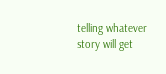telling whatever story will get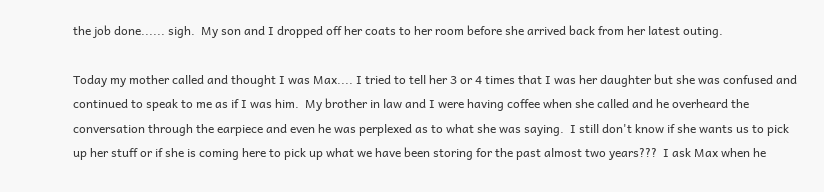the job done...... sigh.  My son and I dropped off her coats to her room before she arrived back from her latest outing.

Today my mother called and thought I was Max.... I tried to tell her 3 or 4 times that I was her daughter but she was confused and continued to speak to me as if I was him.  My brother in law and I were having coffee when she called and he overheard the conversation through the earpiece and even he was perplexed as to what she was saying.  I still don't know if she wants us to pick up her stuff or if she is coming here to pick up what we have been storing for the past almost two years???  I ask Max when he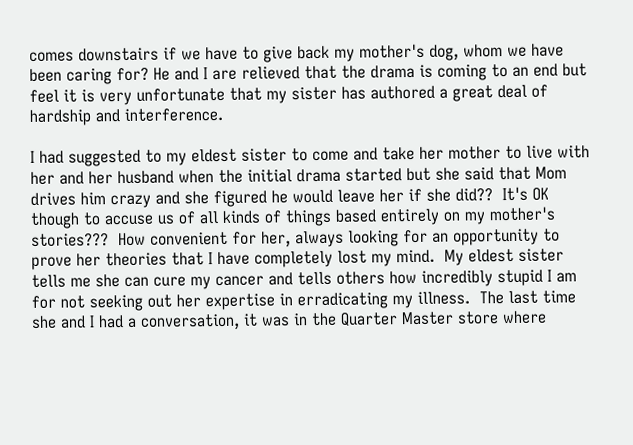comes downstairs if we have to give back my mother's dog, whom we have been caring for? He and I are relieved that the drama is coming to an end but feel it is very unfortunate that my sister has authored a great deal of hardship and interference.

I had suggested to my eldest sister to come and take her mother to live with her and her husband when the initial drama started but she said that Mom drives him crazy and she figured he would leave her if she did??  It's OK though to accuse us of all kinds of things based entirely on my mother's stories???  How convenient for her, always looking for an opportunity to prove her theories that I have completely lost my mind.  My eldest sister tells me she can cure my cancer and tells others how incredibly stupid I am for not seeking out her expertise in erradicating my illness.  The last time she and I had a conversation, it was in the Quarter Master store where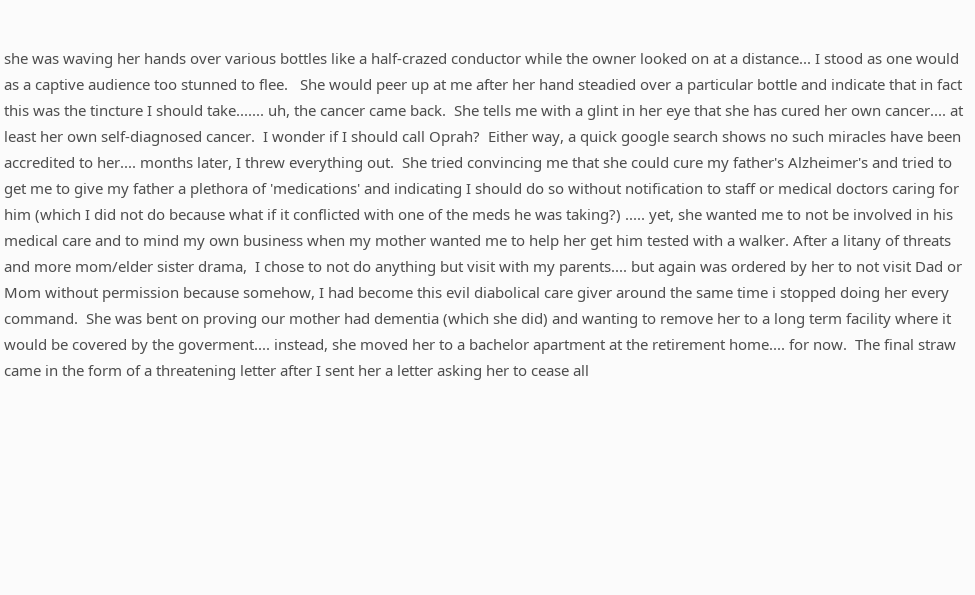she was waving her hands over various bottles like a half-crazed conductor while the owner looked on at a distance... I stood as one would as a captive audience too stunned to flee.   She would peer up at me after her hand steadied over a particular bottle and indicate that in fact this was the tincture I should take....... uh, the cancer came back.  She tells me with a glint in her eye that she has cured her own cancer.... at least her own self-diagnosed cancer.  I wonder if I should call Oprah?  Either way, a quick google search shows no such miracles have been accredited to her.... months later, I threw everything out.  She tried convincing me that she could cure my father's Alzheimer's and tried to get me to give my father a plethora of 'medications' and indicating I should do so without notification to staff or medical doctors caring for him (which I did not do because what if it conflicted with one of the meds he was taking?) ..... yet, she wanted me to not be involved in his medical care and to mind my own business when my mother wanted me to help her get him tested with a walker. After a litany of threats and more mom/elder sister drama,  I chose to not do anything but visit with my parents.... but again was ordered by her to not visit Dad or Mom without permission because somehow, I had become this evil diabolical care giver around the same time i stopped doing her every command.  She was bent on proving our mother had dementia (which she did) and wanting to remove her to a long term facility where it would be covered by the goverment.... instead, she moved her to a bachelor apartment at the retirement home.... for now.  The final straw came in the form of a threatening letter after I sent her a letter asking her to cease all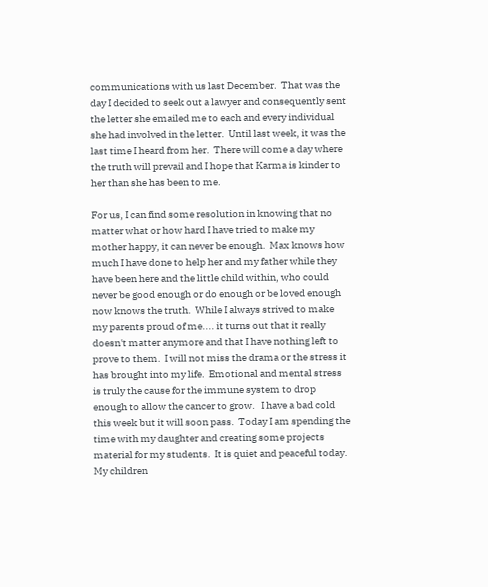communications with us last December.  That was the day I decided to seek out a lawyer and consequently sent the letter she emailed me to each and every individual she had involved in the letter.  Until last week, it was the last time I heard from her.  There will come a day where the truth will prevail and I hope that Karma is kinder to her than she has been to me.

For us, I can find some resolution in knowing that no matter what or how hard I have tried to make my mother happy, it can never be enough.  Max knows how much I have done to help her and my father while they have been here and the little child within, who could never be good enough or do enough or be loved enough now knows the truth.  While I always strived to make my parents proud of me.... it turns out that it really doesn't matter anymore and that I have nothing left to prove to them.  I will not miss the drama or the stress it has brought into my life.  Emotional and mental stress is truly the cause for the immune system to drop enough to allow the cancer to grow.   I have a bad cold this week but it will soon pass.  Today I am spending the time with my daughter and creating some projects material for my students.  It is quiet and peaceful today.  My children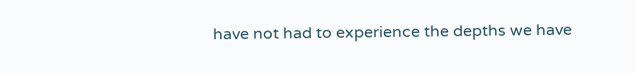have not had to experience the depths we have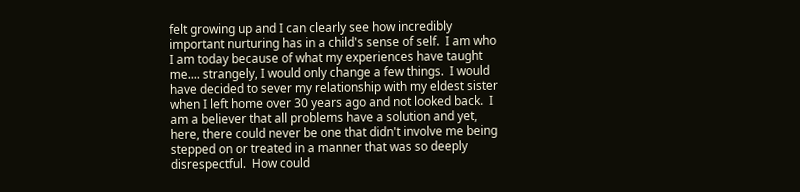felt growing up and I can clearly see how incredibly important nurturing has in a child's sense of self.  I am who I am today because of what my experiences have taught me.... strangely, I would only change a few things.  I would have decided to sever my relationship with my eldest sister when I left home over 30 years ago and not looked back.  I am a believer that all problems have a solution and yet, here, there could never be one that didn't involve me being stepped on or treated in a manner that was so deeply disrespectful.  How could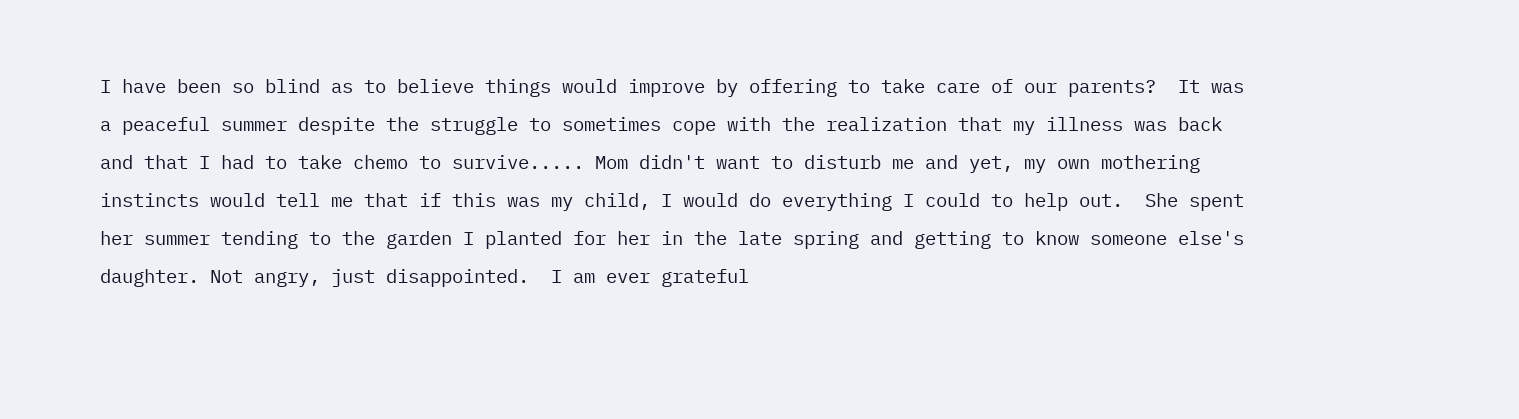I have been so blind as to believe things would improve by offering to take care of our parents?  It was a peaceful summer despite the struggle to sometimes cope with the realization that my illness was back and that I had to take chemo to survive..... Mom didn't want to disturb me and yet, my own mothering instincts would tell me that if this was my child, I would do everything I could to help out.  She spent her summer tending to the garden I planted for her in the late spring and getting to know someone else's daughter. Not angry, just disappointed.  I am ever grateful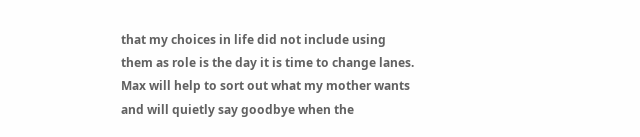that my choices in life did not include using them as role is the day it is time to change lanes.  Max will help to sort out what my mother wants and will quietly say goodbye when the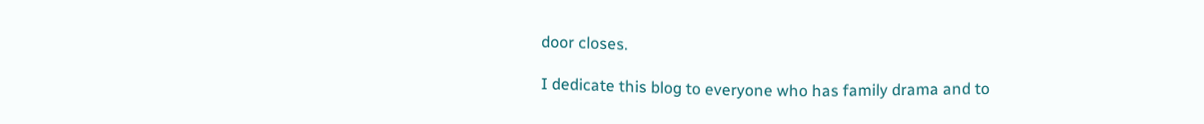door closes.

I dedicate this blog to everyone who has family drama and to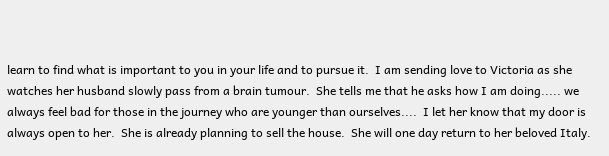learn to find what is important to you in your life and to pursue it.  I am sending love to Victoria as she watches her husband slowly pass from a brain tumour.  She tells me that he asks how I am doing..... we always feel bad for those in the journey who are younger than ourselves....  I let her know that my door is always open to her.  She is already planning to sell the house.  She will one day return to her beloved Italy.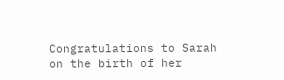Congratulations to Sarah on the birth of her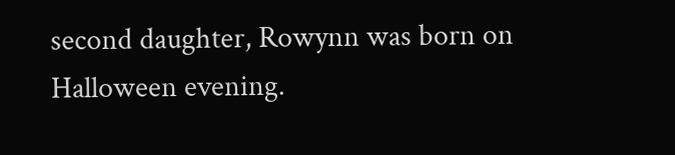second daughter, Rowynn was born on Halloween evening.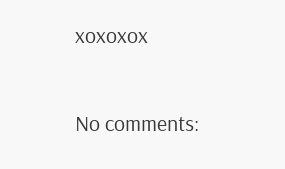xoxoxox

No comments: